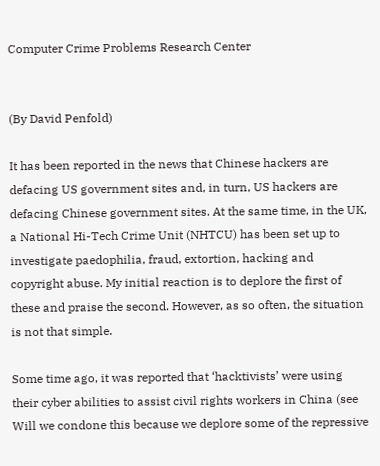Computer Crime Problems Research Center


(By David Penfold)

It has been reported in the news that Chinese hackers are defacing US government sites and, in turn, US hackers are defacing Chinese government sites. At the same time, in the UK, a National Hi-Tech Crime Unit (NHTCU) has been set up to investigate paedophilia, fraud, extortion, hacking and copyright abuse. My initial reaction is to deplore the first of these and praise the second. However, as so often, the situation is not that simple.

Some time ago, it was reported that ‘hacktivists’ were using their cyber abilities to assist civil rights workers in China (see Will we condone this because we deplore some of the repressive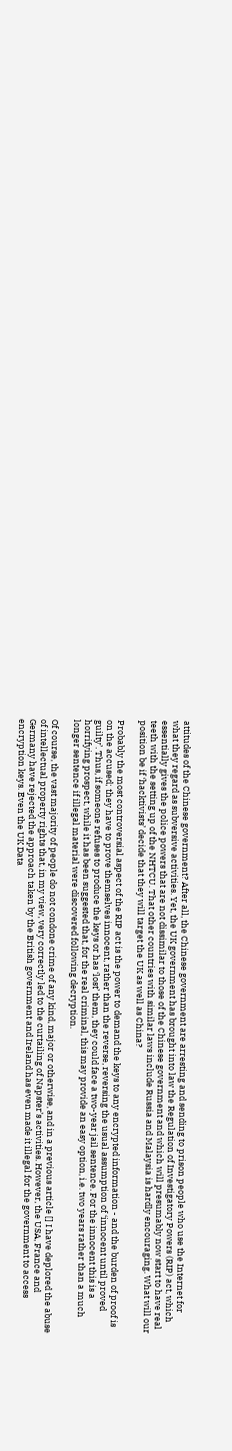attitudes of the Chinese government? After all, the Chinese government are arresting and sending to prison people who use the Internet for what they regard as subversive activities. Yet, the UK government has brought into law the Regulation of Investigatory Powers (RIP) act, which essentially gives the police powers that are not dissimilar to those of the Chinese government and which will presumably now start to have real teeth with the setting up of the NHTCU. That other countries with similar laws include Russia and Malaysia is hardly encouraging. What will our position be if ‘hacktivists’ decide that they will target the UK as well as China?

Probably the most controversial aspect of the RIP act is the power to demand the keys to any encrypted information - and the burden of proof is on the accused; they have to prove themselves innocent, rather than the reverse, reversing the usual assumption of ‘innocent until proved guilty’. Thus, if someone refuses to produce the keys or has ‘lost’ them, they could face a two-year jail sentence. For the innocent this is a horrifying prospect, while it has been suggested that, for the real criminal, this may provide an easy option, i.e. two years rather than a much longer sentence if illegal material were discovered following decryption.

Of course, the vast majority of people do not condone crime of any kind, major or otherwise, and in a previous article [] I have deplored the abuse of intellectual property rights that, in my view, very correctly led to the curtailing of Napster’s activities. However, the USA, France and Germany have rejected the approach taken by the British government and Ireland has even made it illegal for the government to access encryption keys. Even the UK Data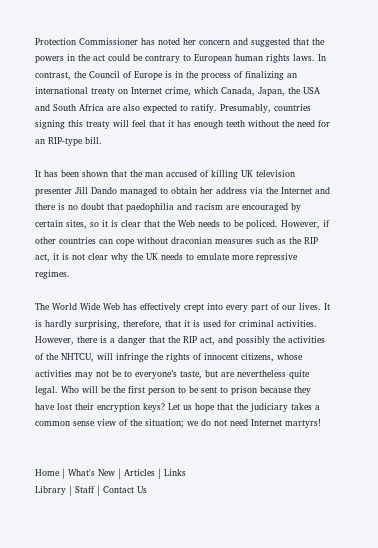Protection Commissioner has noted her concern and suggested that the powers in the act could be contrary to European human rights laws. In contrast, the Council of Europe is in the process of finalizing an international treaty on Internet crime, which Canada, Japan, the USA and South Africa are also expected to ratify. Presumably, countries signing this treaty will feel that it has enough teeth without the need for an RIP-type bill.

It has been shown that the man accused of killing UK television presenter Jill Dando managed to obtain her address via the Internet and there is no doubt that paedophilia and racism are encouraged by certain sites, so it is clear that the Web needs to be policed. However, if other countries can cope without draconian measures such as the RIP act, it is not clear why the UK needs to emulate more repressive regimes.

The World Wide Web has effectively crept into every part of our lives. It is hardly surprising, therefore, that it is used for criminal activities. However, there is a danger that the RIP act, and possibly the activities of the NHTCU, will infringe the rights of innocent citizens, whose activities may not be to everyone’s taste, but are nevertheless quite legal. Who will be the first person to be sent to prison because they have lost their encryption keys? Let us hope that the judiciary takes a common sense view of the situation; we do not need Internet martyrs!


Home | What's New | Articles | Links
Library | Staff | Contact Us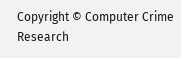Copyright © Computer Crime Research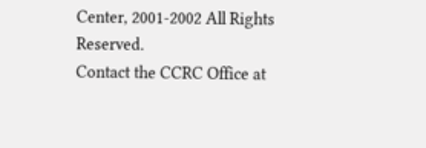Center, 2001-2002 All Rights Reserved.
Contact the CCRC Office at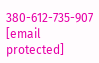380-612-735-907
[email protected]